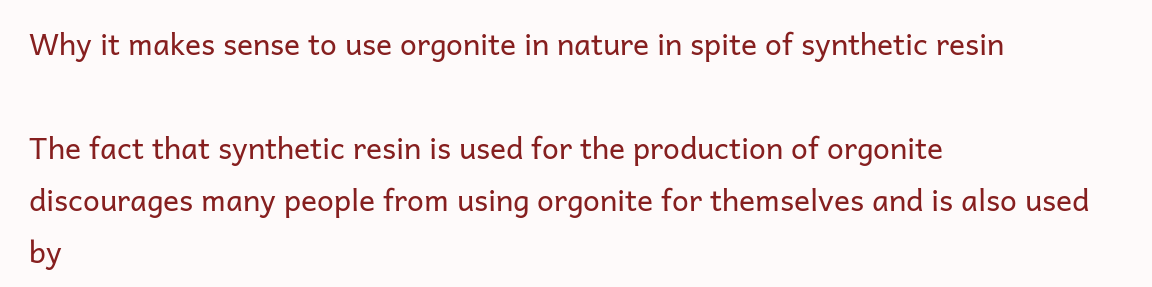Why it makes sense to use orgonite in nature in spite of synthetic resin

The fact that synthetic resin is used for the production of orgonite discourages many people from using orgonite for themselves and is also used by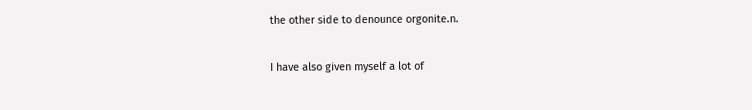the other side to denounce orgonite.n.

I have also given myself a lot of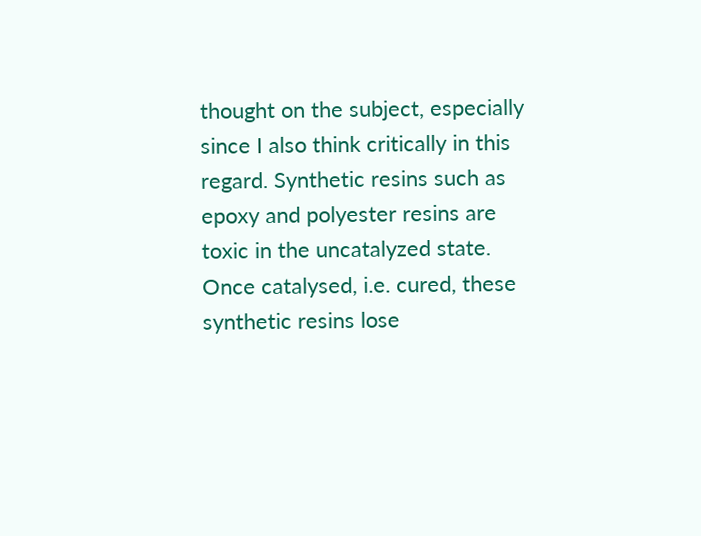thought on the subject, especially since I also think critically in this regard. Synthetic resins such as epoxy and polyester resins are toxic in the uncatalyzed state. Once catalysed, i.e. cured, these synthetic resins lose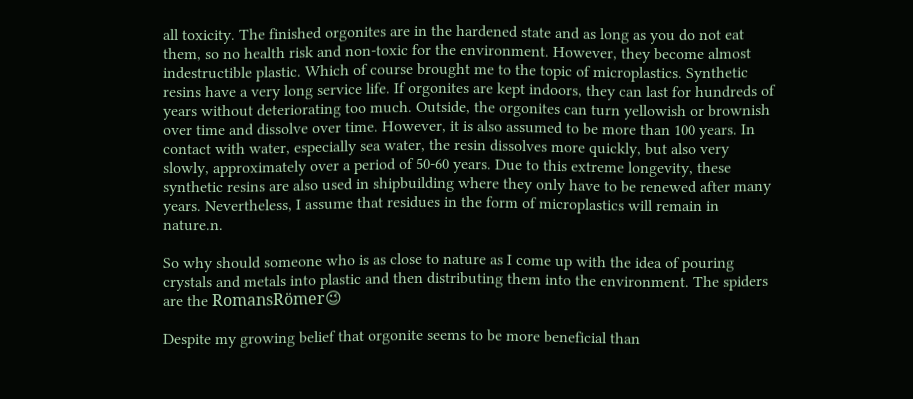all toxicity. The finished orgonites are in the hardened state and as long as you do not eat them, so no health risk and non-toxic for the environment. However, they become almost indestructible plastic. Which of course brought me to the topic of microplastics. Synthetic resins have a very long service life. If orgonites are kept indoors, they can last for hundreds of years without deteriorating too much. Outside, the orgonites can turn yellowish or brownish over time and dissolve over time. However, it is also assumed to be more than 100 years. In contact with water, especially sea water, the resin dissolves more quickly, but also very slowly, approximately over a period of 50-60 years. Due to this extreme longevity, these synthetic resins are also used in shipbuilding where they only have to be renewed after many years. Nevertheless, I assume that residues in the form of microplastics will remain in nature.n.

So why should someone who is as close to nature as I come up with the idea of pouring crystals and metals into plastic and then distributing them into the environment. The spiders are the RomansRömer😉

Despite my growing belief that orgonite seems to be more beneficial than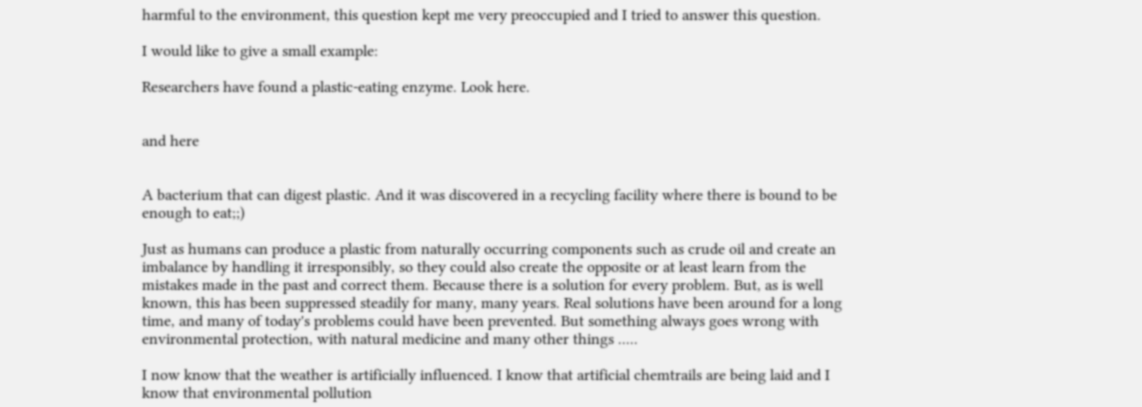harmful to the environment, this question kept me very preoccupied and I tried to answer this question.

I would like to give a small example:

Researchers have found a plastic-eating enzyme. Look here.


and here


A bacterium that can digest plastic. And it was discovered in a recycling facility where there is bound to be enough to eat;;)

Just as humans can produce a plastic from naturally occurring components such as crude oil and create an imbalance by handling it irresponsibly, so they could also create the opposite or at least learn from the mistakes made in the past and correct them. Because there is a solution for every problem. But, as is well known, this has been suppressed steadily for many, many years. Real solutions have been around for a long time, and many of today's problems could have been prevented. But something always goes wrong with environmental protection, with natural medicine and many other things .....

I now know that the weather is artificially influenced. I know that artificial chemtrails are being laid and I know that environmental pollution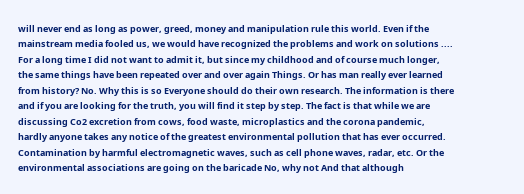will never end as long as power, greed, money and manipulation rule this world. Even if the mainstream media fooled us, we would have recognized the problems and work on solutions .... For a long time I did not want to admit it, but since my childhood and of course much longer, the same things have been repeated over and over again Things. Or has man really ever learned from history? No. Why this is so Everyone should do their own research. The information is there and if you are looking for the truth, you will find it step by step. The fact is that while we are discussing Co2 excretion from cows, food waste, microplastics and the corona pandemic, hardly anyone takes any notice of the greatest environmental pollution that has ever occurred. Contamination by harmful electromagnetic waves, such as cell phone waves, radar, etc. Or the environmental associations are going on the baricade No, why not And that although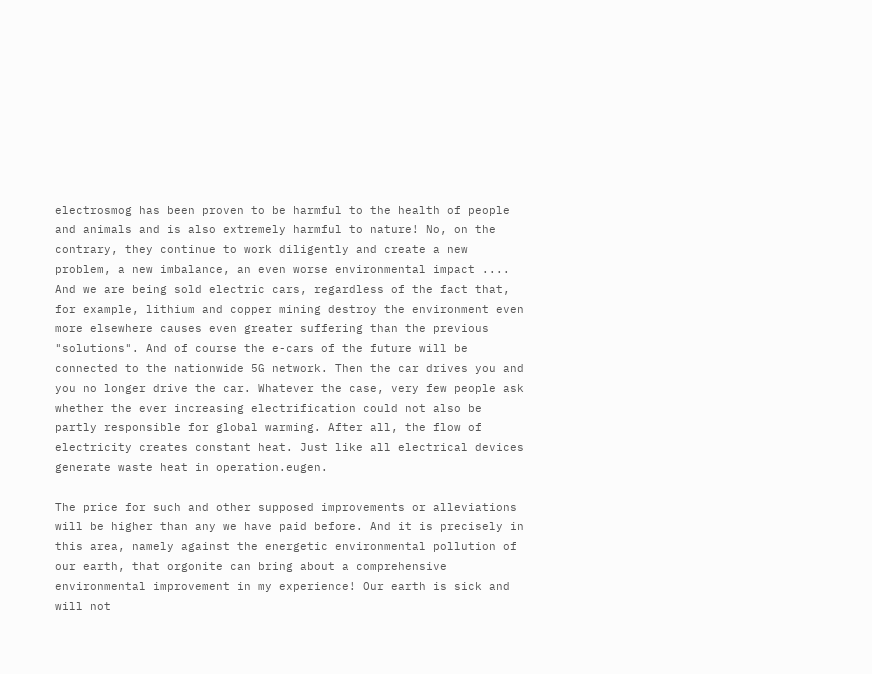electrosmog has been proven to be harmful to the health of people and animals and is also extremely harmful to nature! No, on the contrary, they continue to work diligently and create a new problem, a new imbalance, an even worse environmental impact .... And we are being sold electric cars, regardless of the fact that, for example, lithium and copper mining destroy the environment even more elsewhere causes even greater suffering than the previous "solutions". And of course the e-cars of the future will be connected to the nationwide 5G network. Then the car drives you and you no longer drive the car. Whatever the case, very few people ask whether the ever increasing electrification could not also be partly responsible for global warming. After all, the flow of electricity creates constant heat. Just like all electrical devices generate waste heat in operation.eugen.

The price for such and other supposed improvements or alleviations will be higher than any we have paid before. And it is precisely in this area, namely against the energetic environmental pollution of our earth, that orgonite can bring about a comprehensive environmental improvement in my experience! Our earth is sick and will not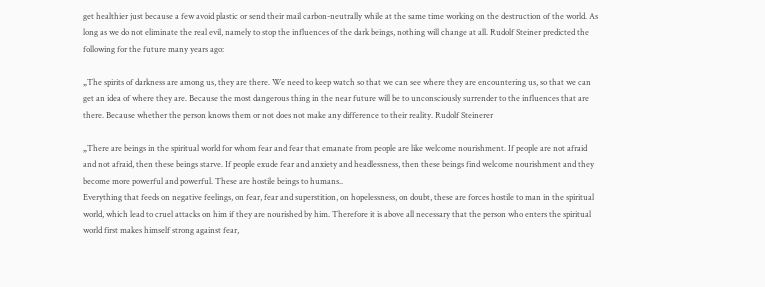get healthier just because a few avoid plastic or send their mail carbon-neutrally while at the same time working on the destruction of the world. As long as we do not eliminate the real evil, namely to stop the influences of the dark beings, nothing will change at all. Rudolf Steiner predicted the following for the future many years ago:

„The spirits of darkness are among us, they are there. We need to keep watch so that we can see where they are encountering us, so that we can get an idea of where they are. Because the most dangerous thing in the near future will be to unconsciously surrender to the influences that are there. Because whether the person knows them or not does not make any difference to their reality. Rudolf Steinerer

„There are beings in the spiritual world for whom fear and fear that emanate from people are like welcome nourishment. If people are not afraid and not afraid, then these beings starve. If people exude fear and anxiety and headlessness, then these beings find welcome nourishment and they become more powerful and powerful. These are hostile beings to humans..
Everything that feeds on negative feelings, on fear, fear and superstition, on hopelessness, on doubt, these are forces hostile to man in the spiritual world, which lead to cruel attacks on him if they are nourished by him. Therefore it is above all necessary that the person who enters the spiritual world first makes himself strong against fear,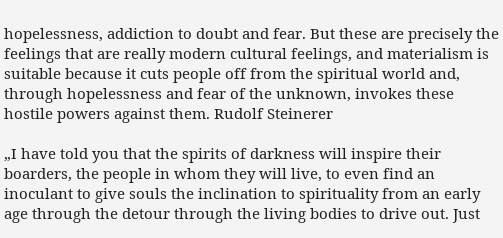hopelessness, addiction to doubt and fear. But these are precisely the feelings that are really modern cultural feelings, and materialism is suitable because it cuts people off from the spiritual world and, through hopelessness and fear of the unknown, invokes these hostile powers against them. Rudolf Steinerer

„I have told you that the spirits of darkness will inspire their boarders, the people in whom they will live, to even find an inoculant to give souls the inclination to spirituality from an early age through the detour through the living bodies to drive out. Just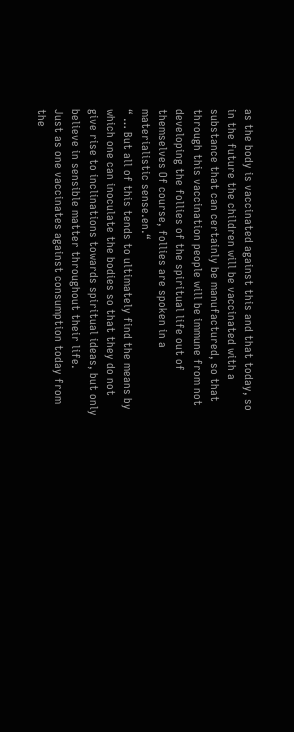as the body is vaccinated against this and that today, so in the future the children will be vaccinated with a substance that can certainly be manufactured, so that through this vaccination people will be immune from not developing the follies of the spiritual life out of themselves Of course, follies are spoken in a materialistic sense.en.“
“ … But all of this tends to ultimately find the means by which one can inoculate the bodies so that they do not give rise to inclinations towards spiritual ideas, but only believe in sensible matter throughout their life.
Just as one vaccinates against consumption today from the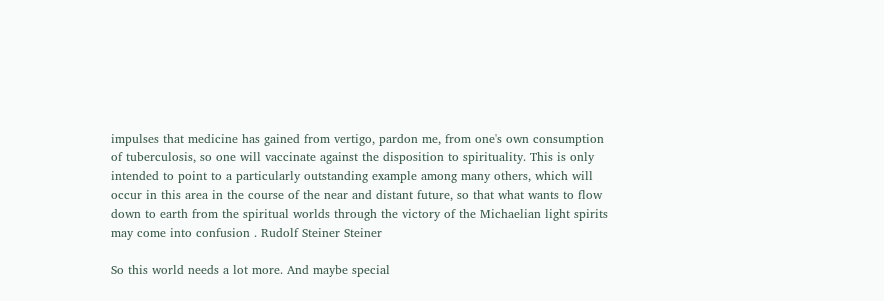impulses that medicine has gained from vertigo, pardon me, from one's own consumption of tuberculosis, so one will vaccinate against the disposition to spirituality. This is only intended to point to a particularly outstanding example among many others, which will occur in this area in the course of the near and distant future, so that what wants to flow down to earth from the spiritual worlds through the victory of the Michaelian light spirits may come into confusion . Rudolf Steiner Steiner

So this world needs a lot more. And maybe special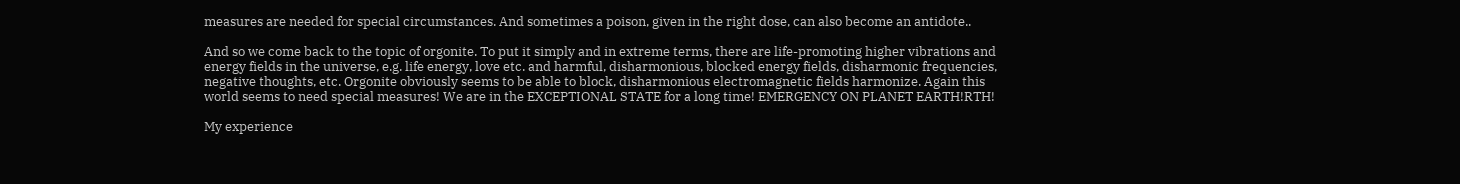measures are needed for special circumstances. And sometimes a poison, given in the right dose, can also become an antidote..

And so we come back to the topic of orgonite. To put it simply and in extreme terms, there are life-promoting higher vibrations and energy fields in the universe, e.g. life energy, love etc. and harmful, disharmonious, blocked energy fields, disharmonic frequencies, negative thoughts, etc. Orgonite obviously seems to be able to block, disharmonious electromagnetic fields harmonize. Again this world seems to need special measures! We are in the EXCEPTIONAL STATE for a long time! EMERGENCY ON PLANET EARTH!RTH!

My experience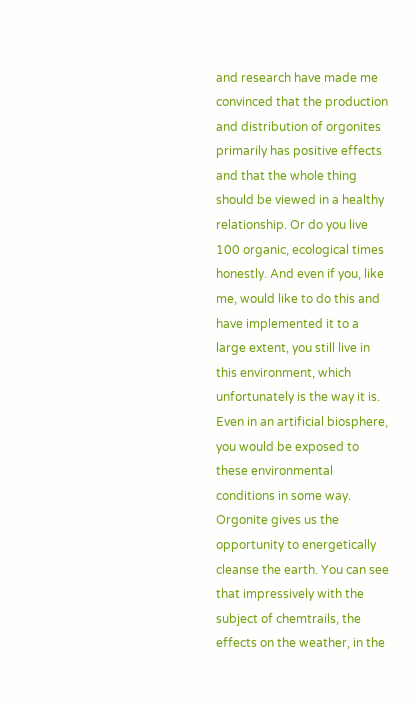and research have made me convinced that the production and distribution of orgonites primarily has positive effects and that the whole thing should be viewed in a healthy relationship. Or do you live 100 organic, ecological times honestly. And even if you, like me, would like to do this and have implemented it to a large extent, you still live in this environment, which unfortunately is the way it is. Even in an artificial biosphere, you would be exposed to these environmental conditions in some way. Orgonite gives us the opportunity to energetically cleanse the earth. You can see that impressively with the subject of chemtrails, the effects on the weather, in the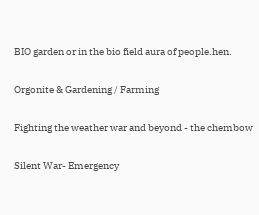BIO garden or in the bio field aura of people.hen.

Orgonite & Gardening / Farming

Fighting the weather war and beyond - the chembow

Silent War- Emergency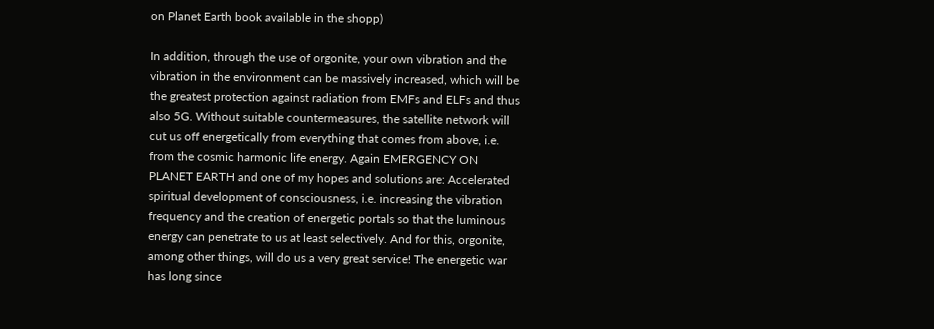on Planet Earth book available in the shopp)

In addition, through the use of orgonite, your own vibration and the vibration in the environment can be massively increased, which will be the greatest protection against radiation from EMFs and ELFs and thus also 5G. Without suitable countermeasures, the satellite network will cut us off energetically from everything that comes from above, i.e. from the cosmic harmonic life energy. Again EMERGENCY ON PLANET EARTH and one of my hopes and solutions are: Accelerated spiritual development of consciousness, i.e. increasing the vibration frequency and the creation of energetic portals so that the luminous energy can penetrate to us at least selectively. And for this, orgonite, among other things, will do us a very great service! The energetic war has long since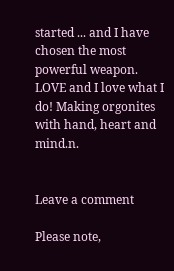started ... and I have chosen the most powerful weapon. LOVE and I love what I do! Making orgonites with hand, heart and mind.n.


Leave a comment

Please note,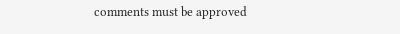comments must be approved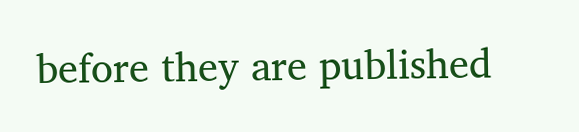before they are published